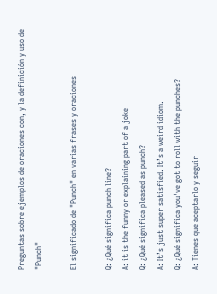Preguntas sobre ejemplos de oraciones con, y la definición y uso de "Punch"

El significado de "Punch" en varias frases y oraciones

Q: ¿Qué significa punch line?
A: it is the funny or explaining part of a joke
Q: ¿Qué significa pleased as punch?
A: It’s just super satisfied. It’s a weird idiom.
Q: ¿Qué significa you've got to roll with the punches?
A: Tienes que aceptarlo y seguir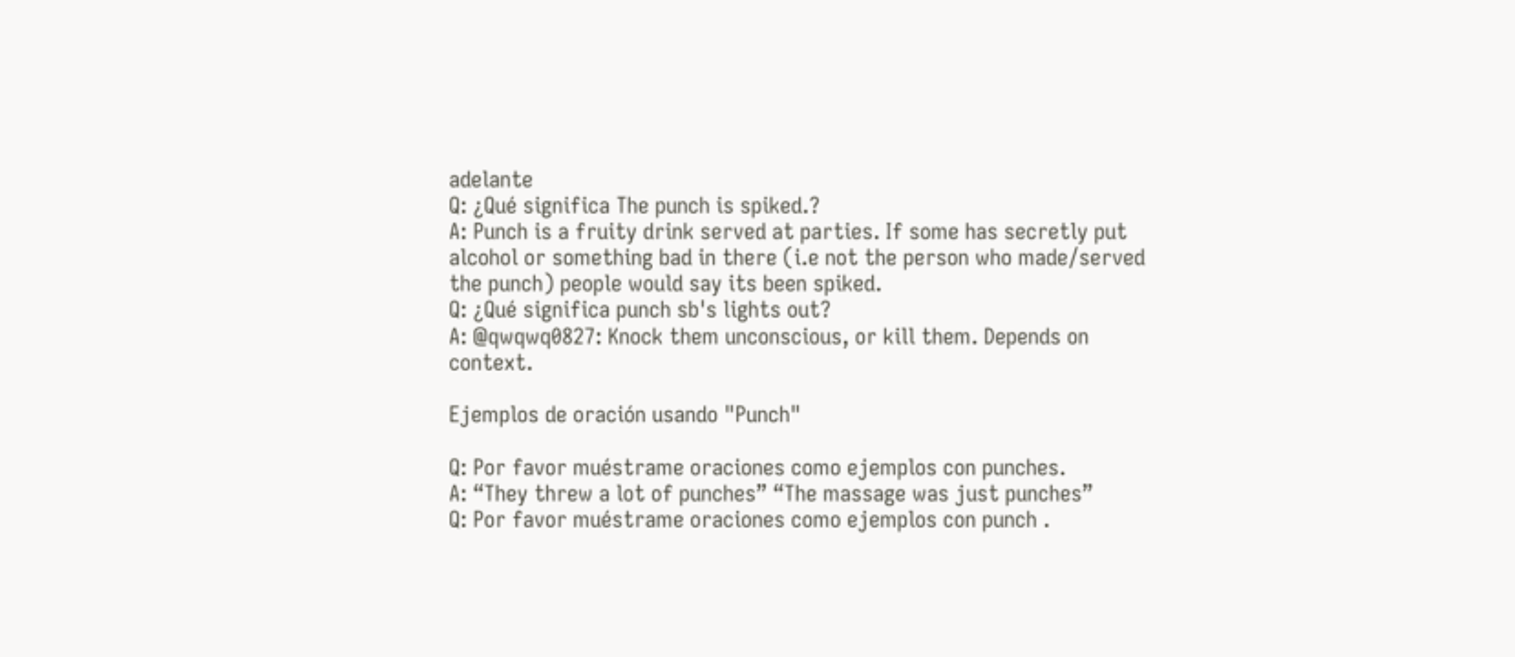adelante
Q: ¿Qué significa The punch is spiked.?
A: Punch is a fruity drink served at parties. If some has secretly put alcohol or something bad in there (i.e not the person who made/served the punch) people would say its been spiked.
Q: ¿Qué significa punch sb's lights out?
A: @qwqwq0827: Knock them unconscious, or kill them. Depends on context.

Ejemplos de oración usando "Punch"

Q: Por favor muéstrame oraciones como ejemplos con punches.
A: “They threw a lot of punches” “The massage was just punches”
Q: Por favor muéstrame oraciones como ejemplos con punch .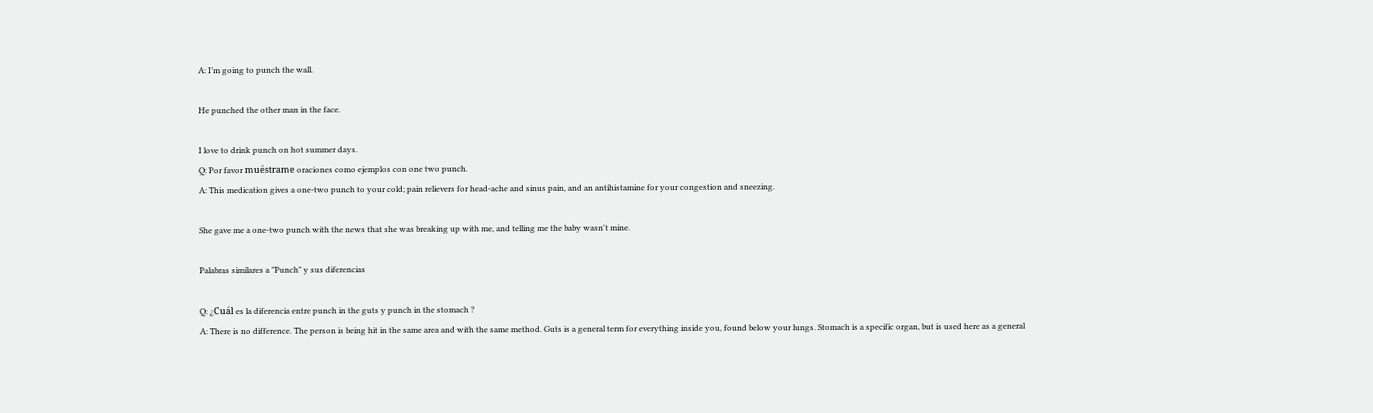A: I’m going to punch the wall.

He punched the other man in the face.

I love to drink punch on hot summer days.
Q: Por favor muéstrame oraciones como ejemplos con one two punch.
A: This medication gives a one-two punch to your cold; pain relievers for head-ache and sinus pain, and an antihistamine for your congestion and sneezing.

She gave me a one-two punch with the news that she was breaking up with me, and telling me the baby wasn't mine.

Palabras similares a "Punch" y sus diferencias

Q: ¿Cuál es la diferencia entre punch in the guts y punch in the stomach ?
A: There is no difference. The person is being hit in the same area and with the same method. Guts is a general term for everything inside you, found below your lungs. Stomach is a specific organ, but is used here as a general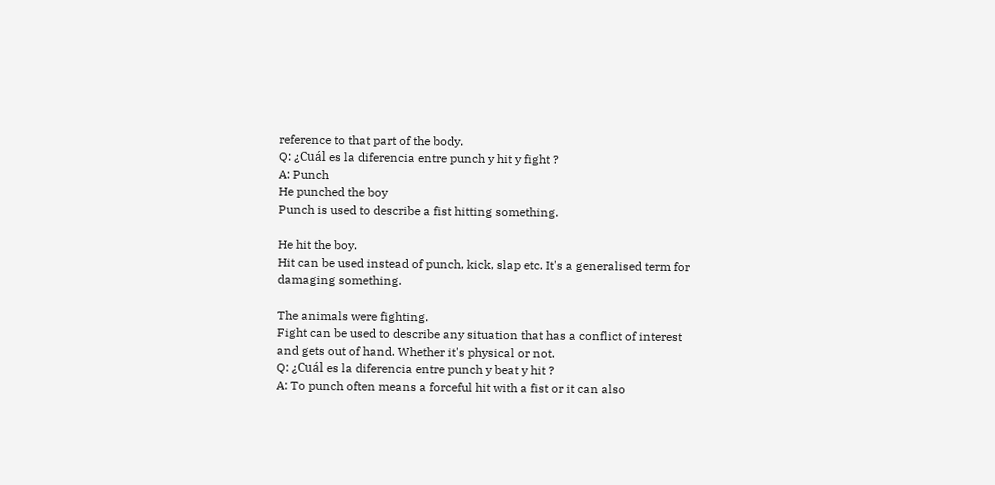reference to that part of the body.
Q: ¿Cuál es la diferencia entre punch y hit y fight ?
A: Punch
He punched the boy
Punch is used to describe a fist hitting something.

He hit the boy.
Hit can be used instead of punch, kick, slap etc. It's a generalised term for damaging something.

The animals were fighting.
Fight can be used to describe any situation that has a conflict of interest and gets out of hand. Whether it's physical or not.
Q: ¿Cuál es la diferencia entre punch y beat y hit ?
A: To punch often means a forceful hit with a fist or it can also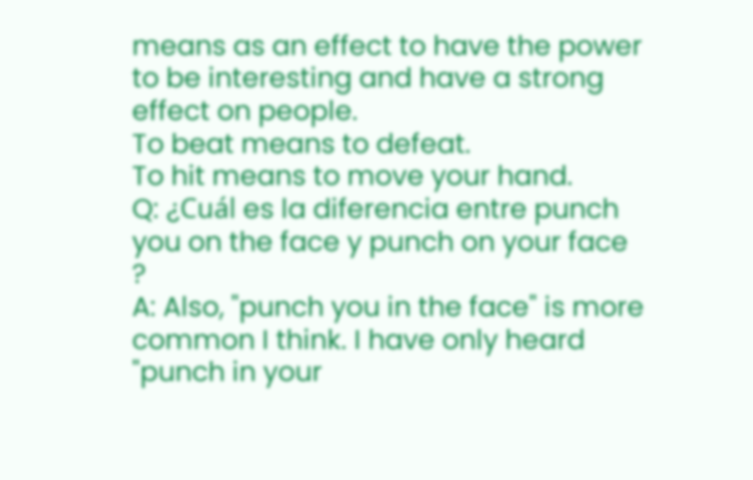means as an effect to have the power to be interesting and have a strong effect on people.
To beat means to defeat.
To hit means to move your hand.
Q: ¿Cuál es la diferencia entre punch you on the face y punch on your face ?
A: Also, "punch you in the face" is more common I think. I have only heard "punch in your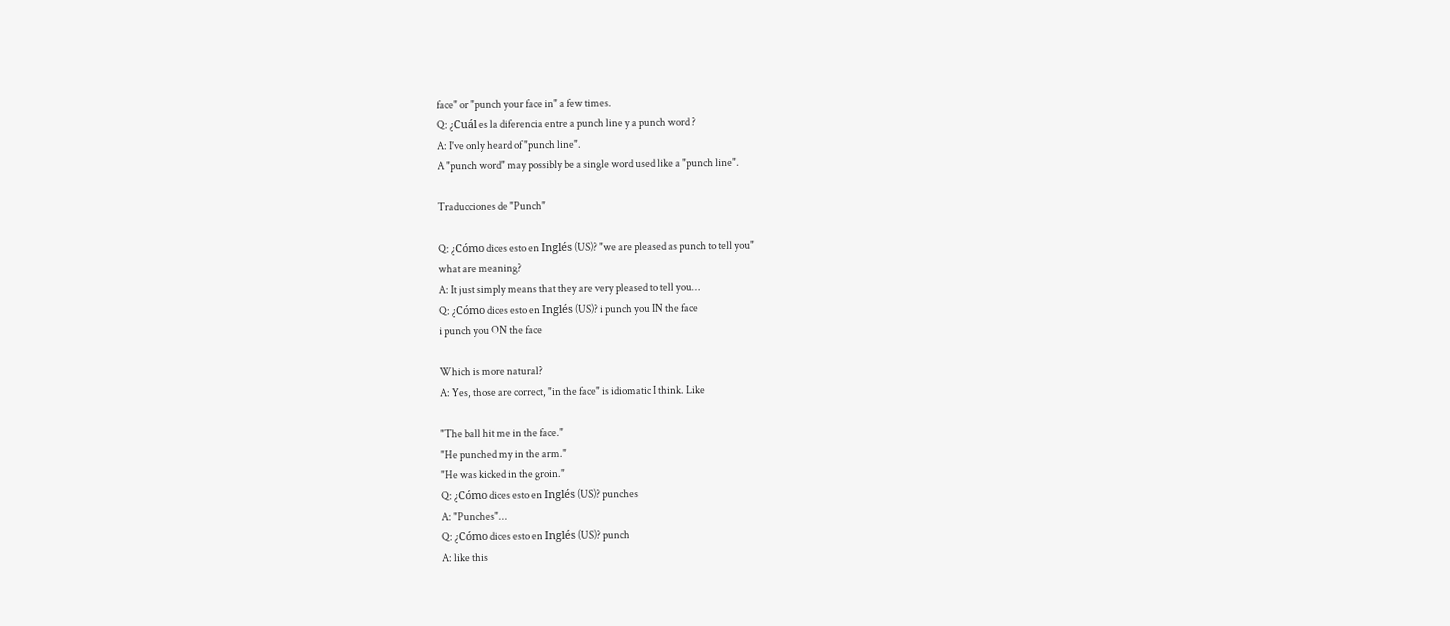face" or "punch your face in" a few times.
Q: ¿Cuál es la diferencia entre a punch line y a punch word ?
A: I've only heard of "punch line".
A "punch word" may possibly be a single word used like a "punch line".

Traducciones de "Punch"

Q: ¿Cómo dices esto en Inglés (US)? "we are pleased as punch to tell you"
what are meaning?
A: It just simply means that they are very pleased to tell you…
Q: ¿Cómo dices esto en Inglés (US)? i punch you IN the face
i punch you ON the face

Which is more natural?
A: Yes, those are correct, "in the face" is idiomatic I think. Like

"The ball hit me in the face."
"He punched my in the arm."
"He was kicked in the groin."
Q: ¿Cómo dices esto en Inglés (US)? punches
A: "Punches"...
Q: ¿Cómo dices esto en Inglés (US)? punch
A: like this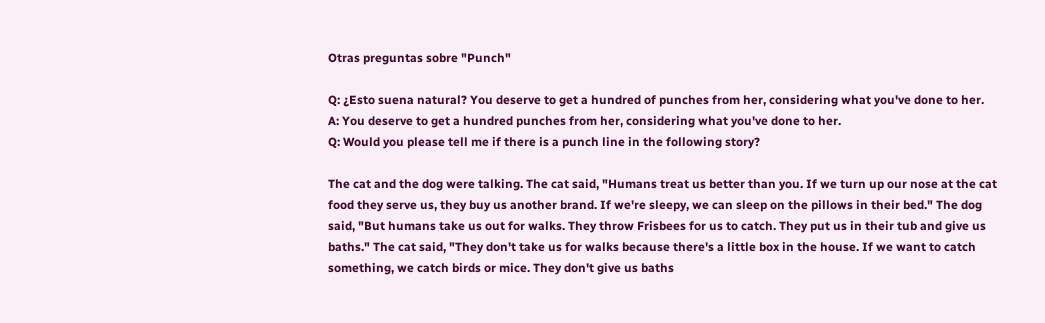Otras preguntas sobre "Punch"

Q: ¿Esto suena natural? You deserve to get a hundred of punches from her, considering what you've done to her.
A: You deserve to get a hundred punches from her, considering what you've done to her.
Q: Would you please tell me if there is a punch line in the following story?

The cat and the dog were talking. The cat said, "Humans treat us better than you. If we turn up our nose at the cat food they serve us, they buy us another brand. If we're sleepy, we can sleep on the pillows in their bed." The dog said, "But humans take us out for walks. They throw Frisbees for us to catch. They put us in their tub and give us baths." The cat said, "They don't take us for walks because there's a little box in the house. If we want to catch something, we catch birds or mice. They don't give us baths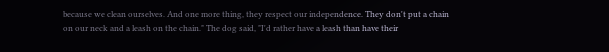because we clean ourselves. And one more thing, they respect our independence. They don't put a chain on our neck and a leash on the chain." The dog said, "I'd rather have a leash than have their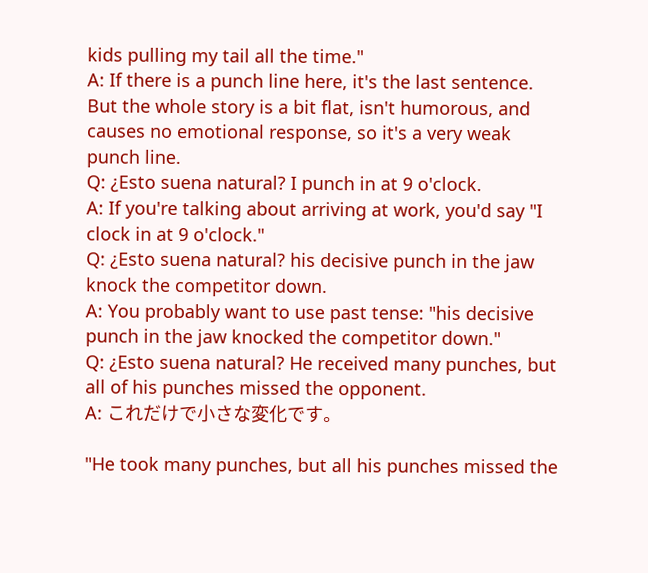kids pulling my tail all the time."
A: If there is a punch line here, it's the last sentence. But the whole story is a bit flat, isn't humorous, and causes no emotional response, so it's a very weak punch line.
Q: ¿Esto suena natural? I punch in at 9 o'clock.
A: If you're talking about arriving at work, you'd say "I clock in at 9 o'clock."
Q: ¿Esto suena natural? his decisive punch in the jaw knock the competitor down.
A: You probably want to use past tense: "his decisive punch in the jaw knocked the competitor down."
Q: ¿Esto suena natural? He received many punches, but all of his punches missed the opponent.
A: これだけで小さな変化です。

"He took many punches, but all his punches missed the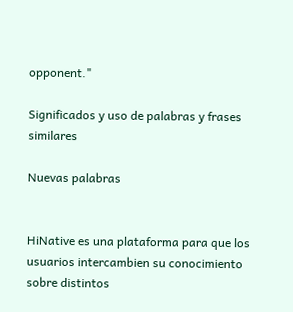opponent."

Significados y uso de palabras y frases similares

Nuevas palabras


HiNative es una plataforma para que los usuarios intercambien su conocimiento sobre distintos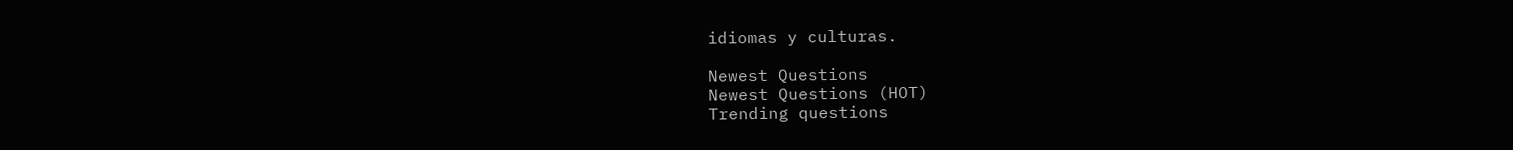idiomas y culturas.

Newest Questions
Newest Questions (HOT)
Trending questions